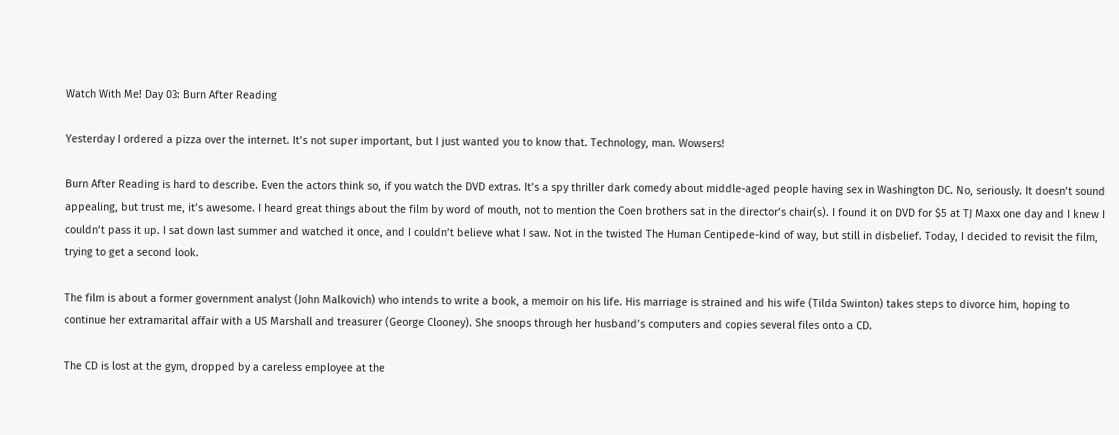Watch With Me! Day 03: Burn After Reading

Yesterday I ordered a pizza over the internet. It’s not super important, but I just wanted you to know that. Technology, man. Wowsers!

Burn After Reading is hard to describe. Even the actors think so, if you watch the DVD extras. It’s a spy thriller dark comedy about middle-aged people having sex in Washington DC. No, seriously. It doesn’t sound appealing, but trust me, it’s awesome. I heard great things about the film by word of mouth, not to mention the Coen brothers sat in the director’s chair(s). I found it on DVD for $5 at TJ Maxx one day and I knew I couldn’t pass it up. I sat down last summer and watched it once, and I couldn’t believe what I saw. Not in the twisted The Human Centipede-kind of way, but still in disbelief. Today, I decided to revisit the film, trying to get a second look.

The film is about a former government analyst (John Malkovich) who intends to write a book, a memoir on his life. His marriage is strained and his wife (Tilda Swinton) takes steps to divorce him, hoping to continue her extramarital affair with a US Marshall and treasurer (George Clooney). She snoops through her husband’s computers and copies several files onto a CD.

The CD is lost at the gym, dropped by a careless employee at the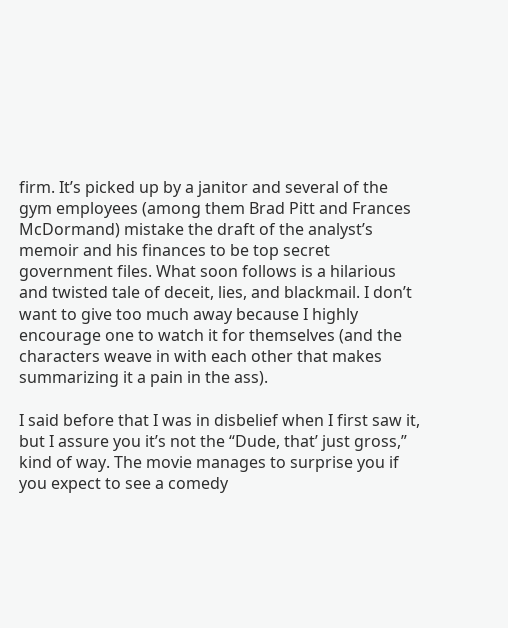firm. It’s picked up by a janitor and several of the gym employees (among them Brad Pitt and Frances McDormand) mistake the draft of the analyst’s memoir and his finances to be top secret government files. What soon follows is a hilarious and twisted tale of deceit, lies, and blackmail. I don’t want to give too much away because I highly encourage one to watch it for themselves (and the characters weave in with each other that makes summarizing it a pain in the ass).

I said before that I was in disbelief when I first saw it, but I assure you it’s not the “Dude, that’ just gross,” kind of way. The movie manages to surprise you if you expect to see a comedy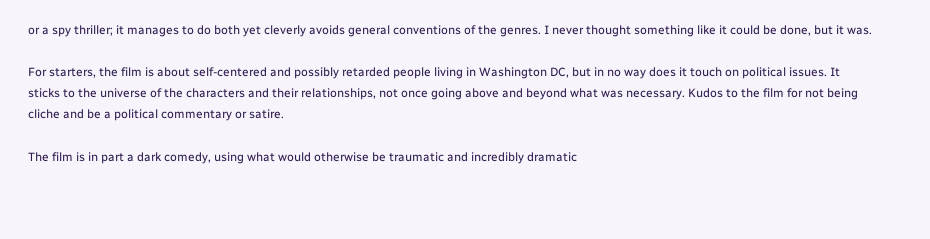or a spy thriller; it manages to do both yet cleverly avoids general conventions of the genres. I never thought something like it could be done, but it was.

For starters, the film is about self-centered and possibly retarded people living in Washington DC, but in no way does it touch on political issues. It sticks to the universe of the characters and their relationships, not once going above and beyond what was necessary. Kudos to the film for not being cliche and be a political commentary or satire.

The film is in part a dark comedy, using what would otherwise be traumatic and incredibly dramatic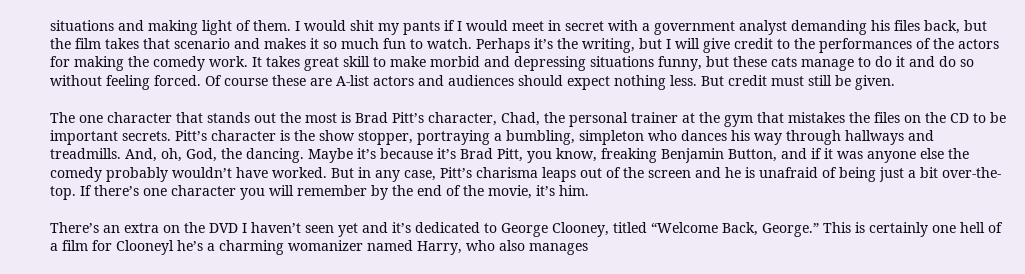situations and making light of them. I would shit my pants if I would meet in secret with a government analyst demanding his files back, but the film takes that scenario and makes it so much fun to watch. Perhaps it’s the writing, but I will give credit to the performances of the actors for making the comedy work. It takes great skill to make morbid and depressing situations funny, but these cats manage to do it and do so without feeling forced. Of course these are A-list actors and audiences should expect nothing less. But credit must still be given.

The one character that stands out the most is Brad Pitt’s character, Chad, the personal trainer at the gym that mistakes the files on the CD to be important secrets. Pitt’s character is the show stopper, portraying a bumbling, simpleton who dances his way through hallways and treadmills. And, oh, God, the dancing. Maybe it’s because it’s Brad Pitt, you know, freaking Benjamin Button, and if it was anyone else the comedy probably wouldn’t have worked. But in any case, Pitt’s charisma leaps out of the screen and he is unafraid of being just a bit over-the-top. If there’s one character you will remember by the end of the movie, it’s him.

There’s an extra on the DVD I haven’t seen yet and it’s dedicated to George Clooney, titled “Welcome Back, George.” This is certainly one hell of a film for Clooneyl he’s a charming womanizer named Harry, who also manages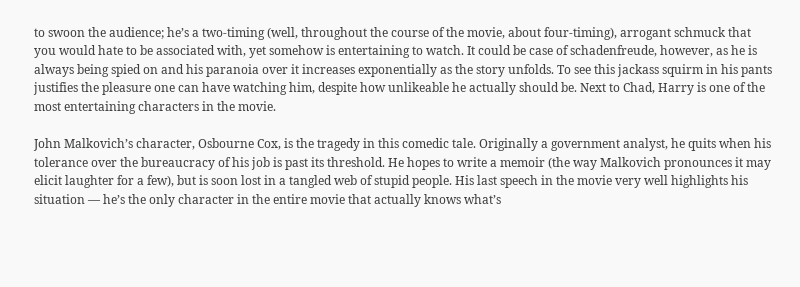to swoon the audience; he’s a two-timing (well, throughout the course of the movie, about four-timing), arrogant schmuck that you would hate to be associated with, yet somehow is entertaining to watch. It could be case of schadenfreude, however, as he is always being spied on and his paranoia over it increases exponentially as the story unfolds. To see this jackass squirm in his pants justifies the pleasure one can have watching him, despite how unlikeable he actually should be. Next to Chad, Harry is one of the most entertaining characters in the movie.

John Malkovich’s character, Osbourne Cox, is the tragedy in this comedic tale. Originally a government analyst, he quits when his tolerance over the bureaucracy of his job is past its threshold. He hopes to write a memoir (the way Malkovich pronounces it may elicit laughter for a few), but is soon lost in a tangled web of stupid people. His last speech in the movie very well highlights his situation — he’s the only character in the entire movie that actually knows what’s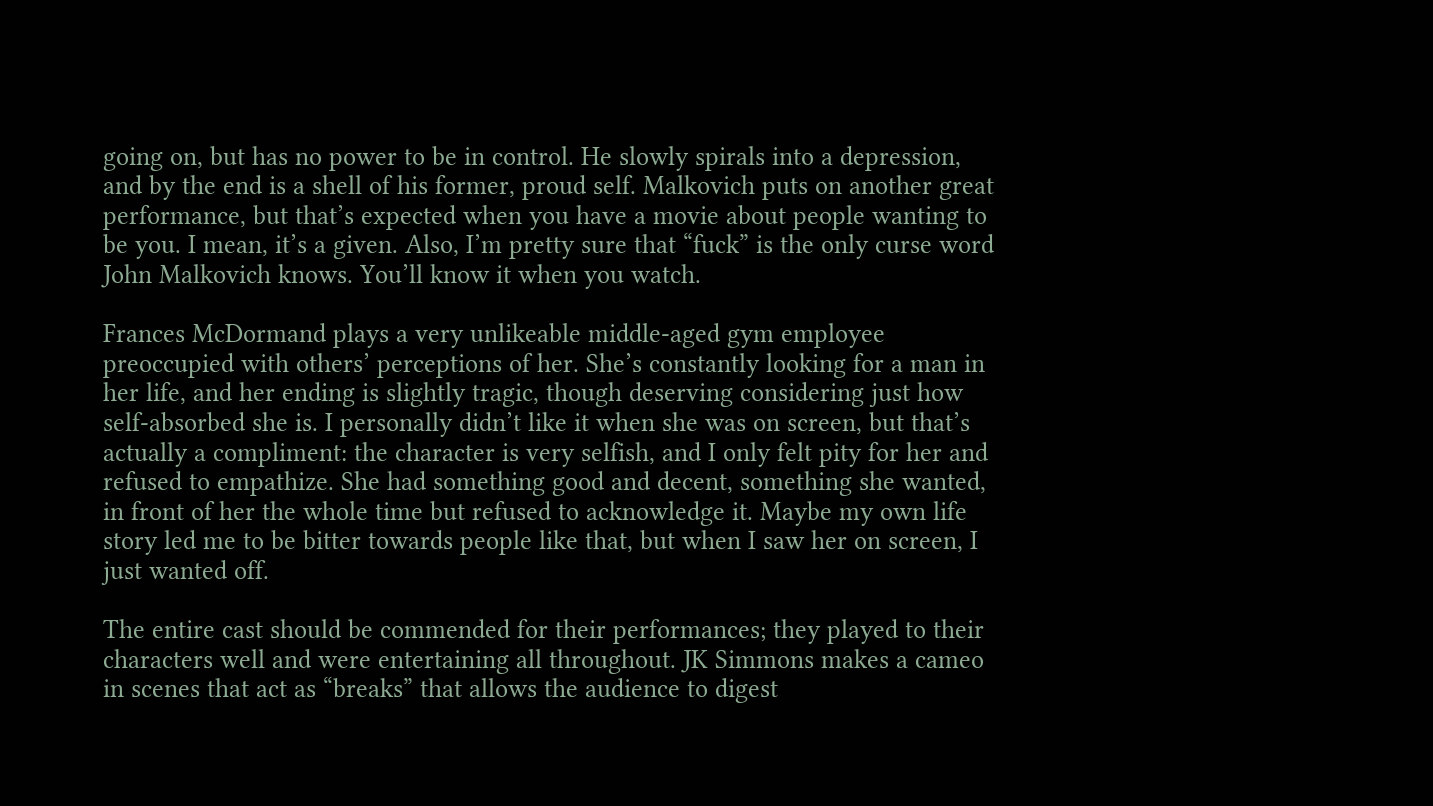going on, but has no power to be in control. He slowly spirals into a depression, and by the end is a shell of his former, proud self. Malkovich puts on another great performance, but that’s expected when you have a movie about people wanting to be you. I mean, it’s a given. Also, I’m pretty sure that “fuck” is the only curse word John Malkovich knows. You’ll know it when you watch.

Frances McDormand plays a very unlikeable middle-aged gym employee preoccupied with others’ perceptions of her. She’s constantly looking for a man in her life, and her ending is slightly tragic, though deserving considering just how self-absorbed she is. I personally didn’t like it when she was on screen, but that’s actually a compliment: the character is very selfish, and I only felt pity for her and refused to empathize. She had something good and decent, something she wanted, in front of her the whole time but refused to acknowledge it. Maybe my own life story led me to be bitter towards people like that, but when I saw her on screen, I just wanted off.

The entire cast should be commended for their performances; they played to their characters well and were entertaining all throughout. JK Simmons makes a cameo in scenes that act as “breaks” that allows the audience to digest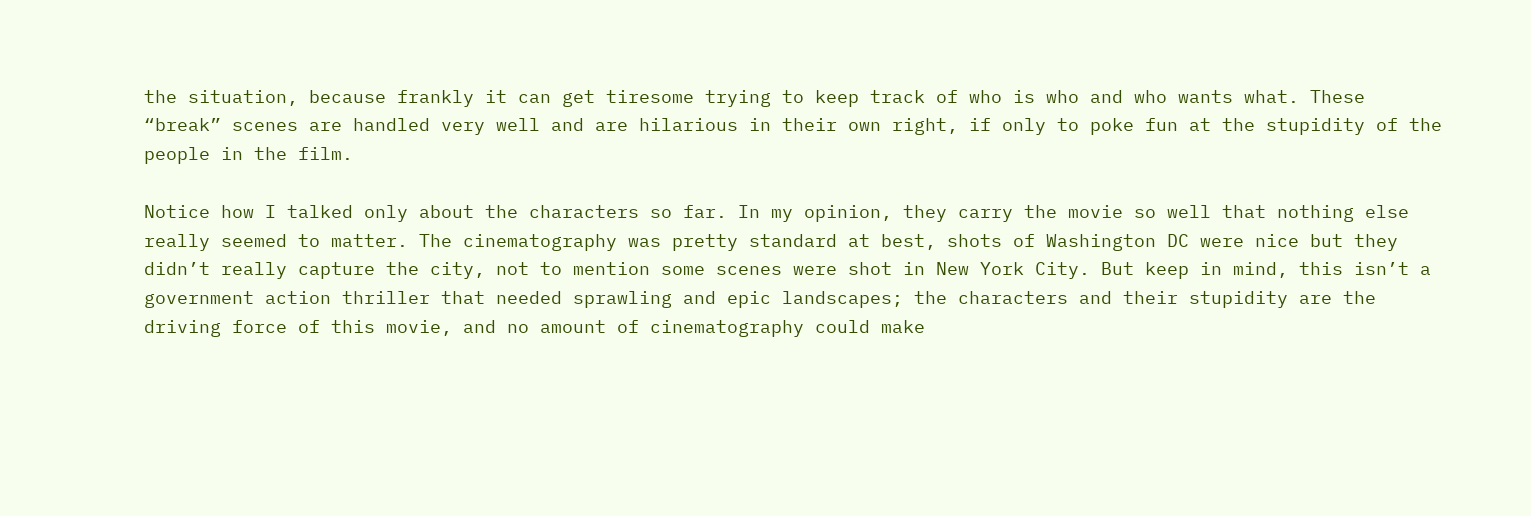the situation, because frankly it can get tiresome trying to keep track of who is who and who wants what. These “break” scenes are handled very well and are hilarious in their own right, if only to poke fun at the stupidity of the people in the film.

Notice how I talked only about the characters so far. In my opinion, they carry the movie so well that nothing else really seemed to matter. The cinematography was pretty standard at best, shots of Washington DC were nice but they didn’t really capture the city, not to mention some scenes were shot in New York City. But keep in mind, this isn’t a government action thriller that needed sprawling and epic landscapes; the characters and their stupidity are the driving force of this movie, and no amount of cinematography could make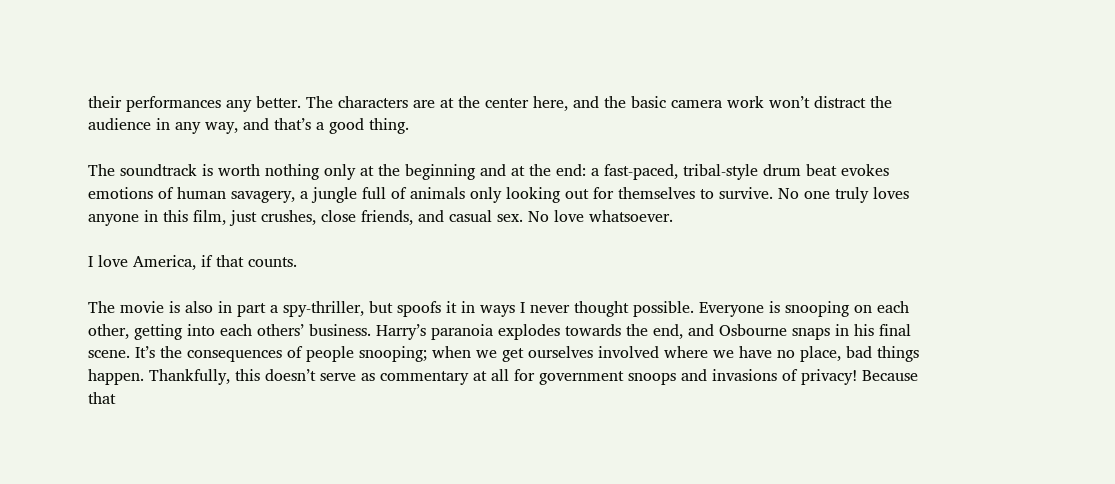their performances any better. The characters are at the center here, and the basic camera work won’t distract the audience in any way, and that’s a good thing.

The soundtrack is worth nothing only at the beginning and at the end: a fast-paced, tribal-style drum beat evokes emotions of human savagery, a jungle full of animals only looking out for themselves to survive. No one truly loves anyone in this film, just crushes, close friends, and casual sex. No love whatsoever.

I love America, if that counts.

The movie is also in part a spy-thriller, but spoofs it in ways I never thought possible. Everyone is snooping on each other, getting into each others’ business. Harry’s paranoia explodes towards the end, and Osbourne snaps in his final scene. It’s the consequences of people snooping; when we get ourselves involved where we have no place, bad things happen. Thankfully, this doesn’t serve as commentary at all for government snoops and invasions of privacy! Because that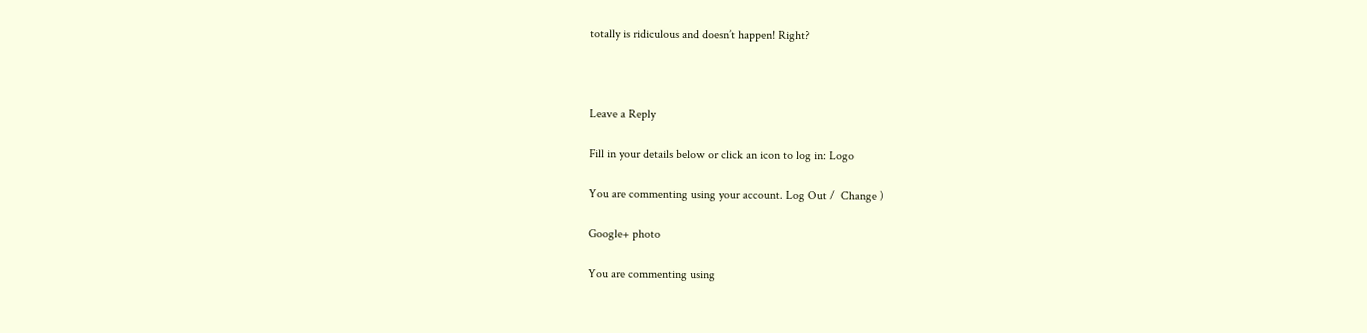totally is ridiculous and doesn’t happen! Right?



Leave a Reply

Fill in your details below or click an icon to log in: Logo

You are commenting using your account. Log Out /  Change )

Google+ photo

You are commenting using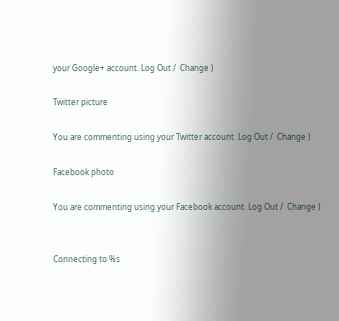your Google+ account. Log Out /  Change )

Twitter picture

You are commenting using your Twitter account. Log Out /  Change )

Facebook photo

You are commenting using your Facebook account. Log Out /  Change )


Connecting to %s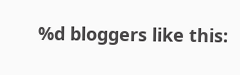%d bloggers like this: